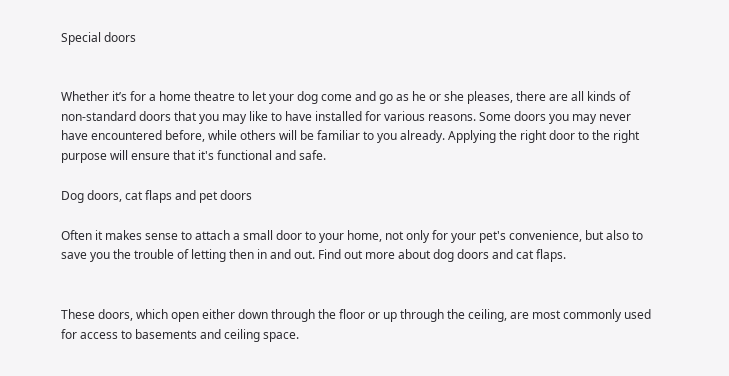Special doors


Whether it’s for a home theatre to let your dog come and go as he or she pleases, there are all kinds of non-standard doors that you may like to have installed for various reasons. Some doors you may never have encountered before, while others will be familiar to you already. Applying the right door to the right purpose will ensure that it's functional and safe.

Dog doors, cat flaps and pet doors

Often it makes sense to attach a small door to your home, not only for your pet's convenience, but also to save you the trouble of letting then in and out. Find out more about dog doors and cat flaps.


These doors, which open either down through the floor or up through the ceiling, are most commonly used for access to basements and ceiling space.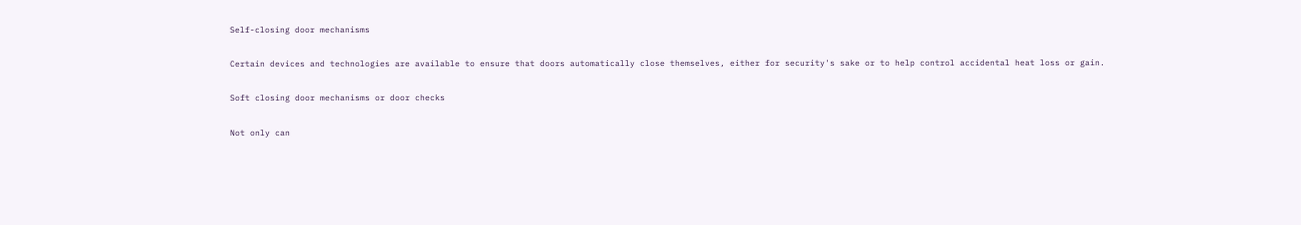Self-closing door mechanisms

Certain devices and technologies are available to ensure that doors automatically close themselves, either for security's sake or to help control accidental heat loss or gain.

Soft closing door mechanisms or door checks

Not only can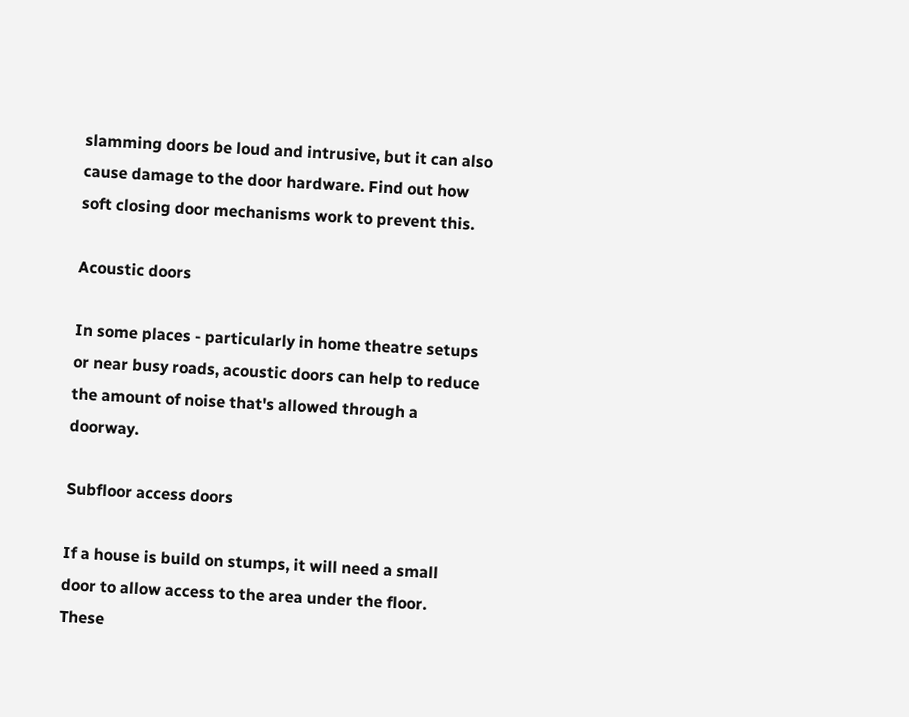slamming doors be loud and intrusive, but it can also cause damage to the door hardware. Find out how soft closing door mechanisms work to prevent this.

Acoustic doors

In some places - particularly in home theatre setups or near busy roads, acoustic doors can help to reduce the amount of noise that's allowed through a doorway.

Subfloor access doors

If a house is build on stumps, it will need a small door to allow access to the area under the floor. These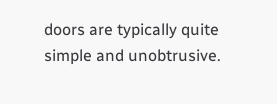doors are typically quite simple and unobtrusive.